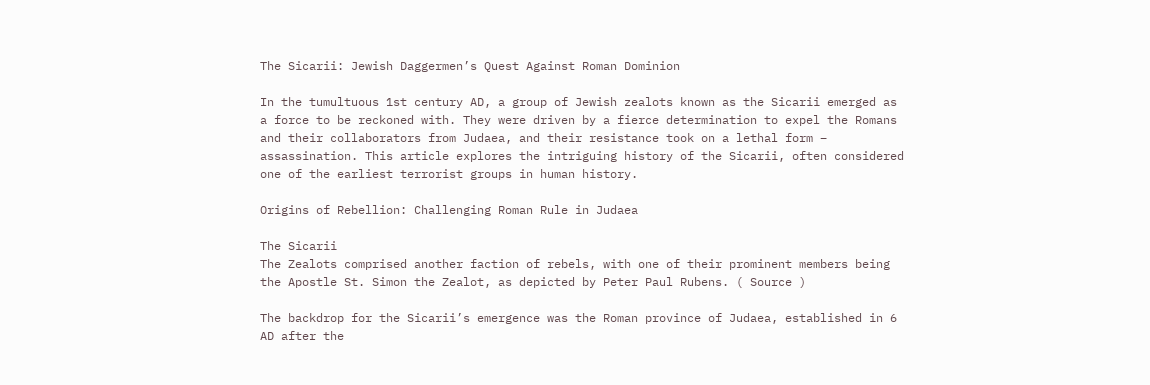The Sicarii: Jewish Daggermen’s Quest Against Roman Dominion

In the tumultuous 1st century AD, a group of Jewish zealots known as the Sicarii emerged as a force to be reckoned with. They were driven by a fierce determination to expel the Romans and their collaborators from Judaea, and their resistance took on a lethal form – assassination. This article explores the intriguing history of the Sicarii, often considered one of the earliest terrorist groups in human history.

Origins of Rebellion: Challenging Roman Rule in Judaea

The Sicarii
The Zealots comprised another faction of rebels, with one of their prominent members being the Apostle St. Simon the Zealot, as depicted by Peter Paul Rubens. ( Source )

The backdrop for the Sicarii’s emergence was the Roman province of Judaea, established in 6 AD after the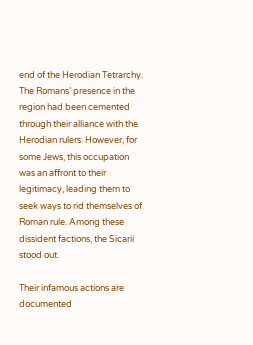end of the Herodian Tetrarchy. The Romans’ presence in the region had been cemented through their alliance with the Herodian rulers. However, for some Jews, this occupation was an affront to their legitimacy, leading them to seek ways to rid themselves of Roman rule. Among these dissident factions, the Sicarii stood out.

Their infamous actions are documented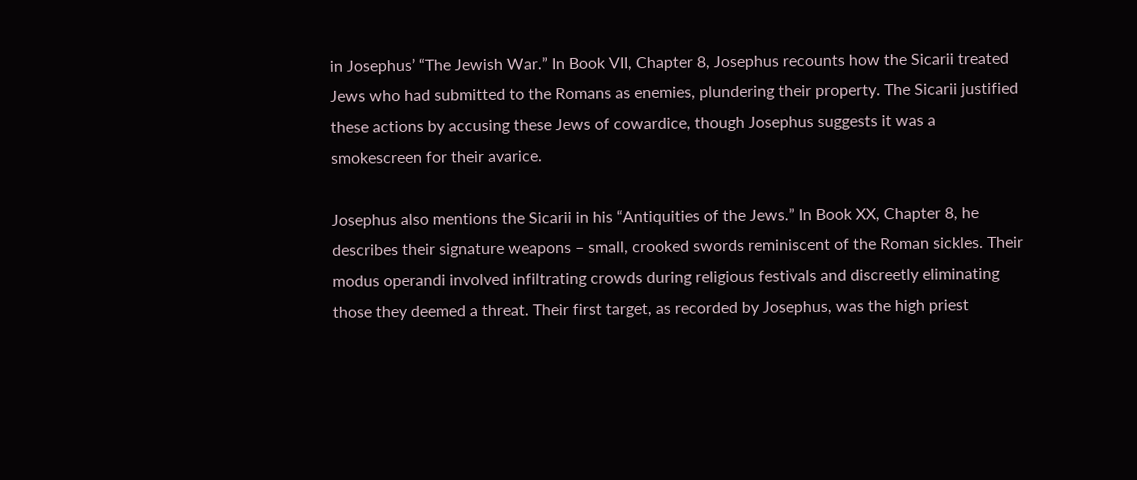in Josephus’ “The Jewish War.” In Book VII, Chapter 8, Josephus recounts how the Sicarii treated Jews who had submitted to the Romans as enemies, plundering their property. The Sicarii justified these actions by accusing these Jews of cowardice, though Josephus suggests it was a smokescreen for their avarice.

Josephus also mentions the Sicarii in his “Antiquities of the Jews.” In Book XX, Chapter 8, he describes their signature weapons – small, crooked swords reminiscent of the Roman sickles. Their modus operandi involved infiltrating crowds during religious festivals and discreetly eliminating those they deemed a threat. Their first target, as recorded by Josephus, was the high priest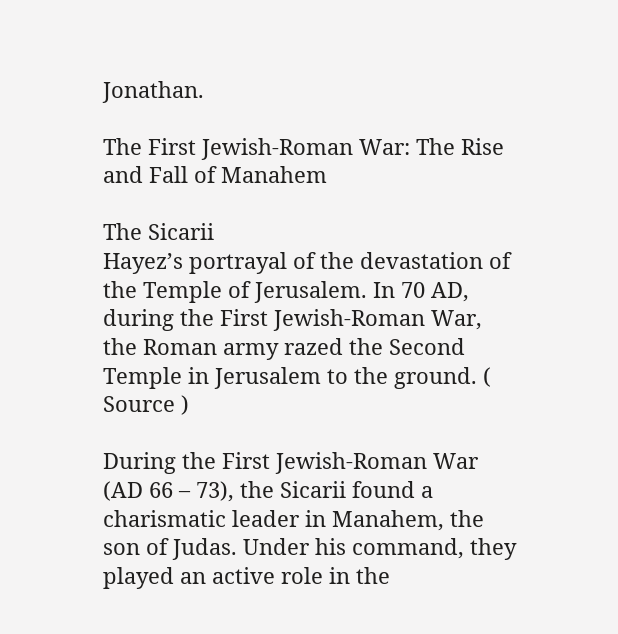Jonathan.

The First Jewish-Roman War: The Rise and Fall of Manahem

The Sicarii
Hayez’s portrayal of the devastation of the Temple of Jerusalem. In 70 AD, during the First Jewish-Roman War, the Roman army razed the Second Temple in Jerusalem to the ground. ( Source )

During the First Jewish-Roman War (AD 66 – 73), the Sicarii found a charismatic leader in Manahem, the son of Judas. Under his command, they played an active role in the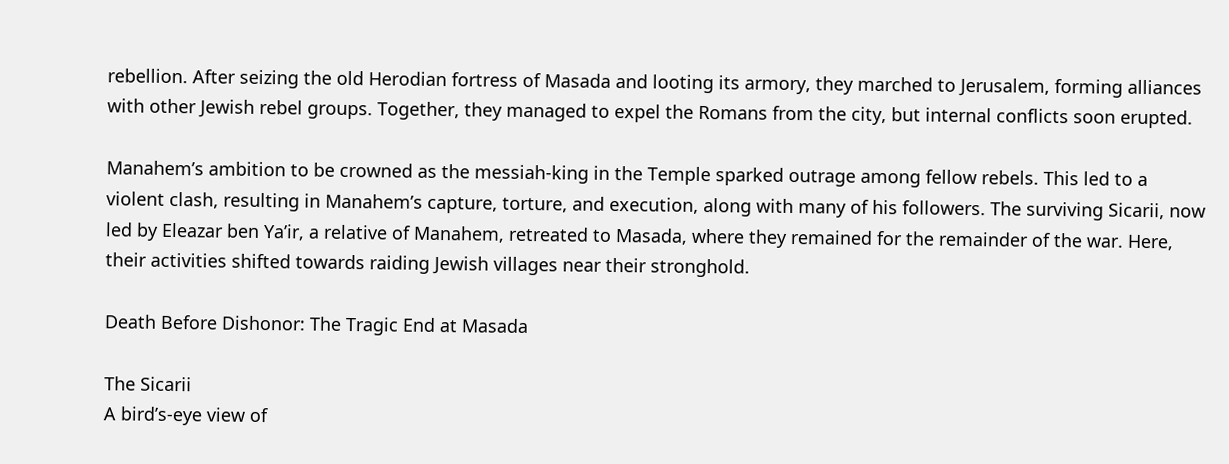rebellion. After seizing the old Herodian fortress of Masada and looting its armory, they marched to Jerusalem, forming alliances with other Jewish rebel groups. Together, they managed to expel the Romans from the city, but internal conflicts soon erupted.

Manahem’s ambition to be crowned as the messiah-king in the Temple sparked outrage among fellow rebels. This led to a violent clash, resulting in Manahem’s capture, torture, and execution, along with many of his followers. The surviving Sicarii, now led by Eleazar ben Ya’ir, a relative of Manahem, retreated to Masada, where they remained for the remainder of the war. Here, their activities shifted towards raiding Jewish villages near their stronghold.

Death Before Dishonor: The Tragic End at Masada

The Sicarii
A bird’s-eye view of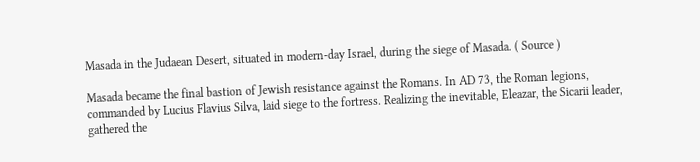Masada in the Judaean Desert, situated in modern-day Israel, during the siege of Masada. ( Source )

Masada became the final bastion of Jewish resistance against the Romans. In AD 73, the Roman legions, commanded by Lucius Flavius Silva, laid siege to the fortress. Realizing the inevitable, Eleazar, the Sicarii leader, gathered the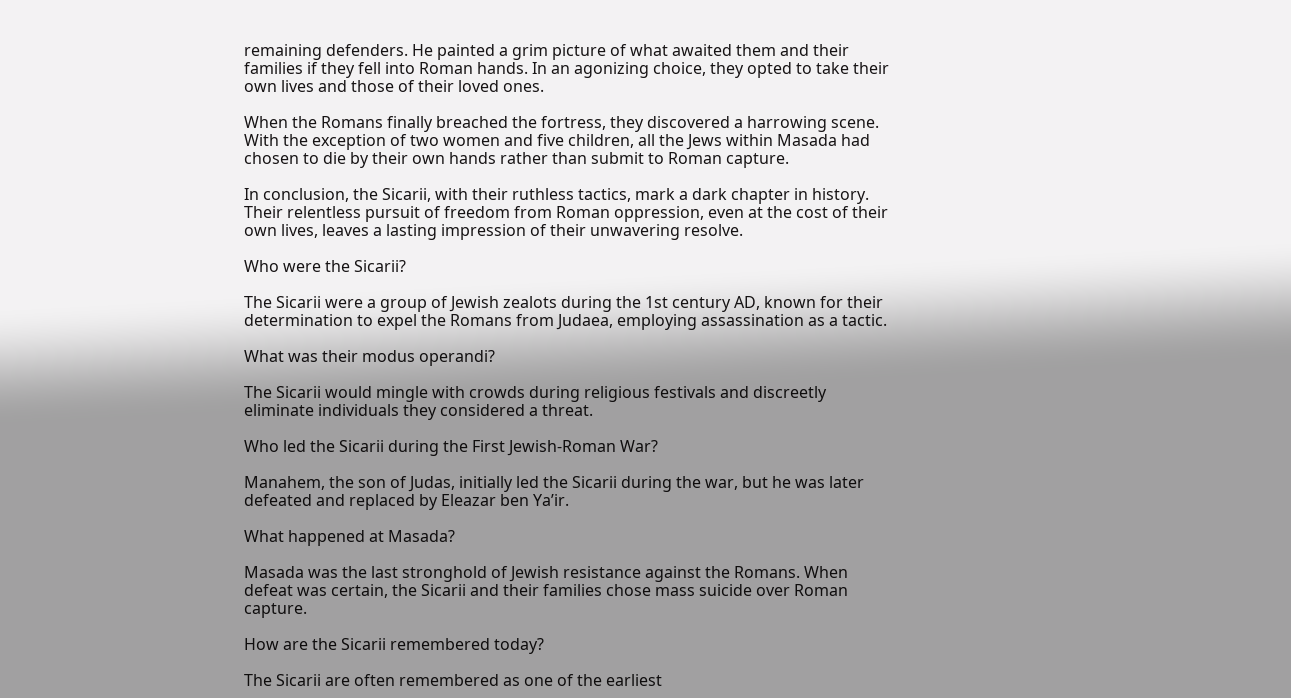remaining defenders. He painted a grim picture of what awaited them and their families if they fell into Roman hands. In an agonizing choice, they opted to take their own lives and those of their loved ones.

When the Romans finally breached the fortress, they discovered a harrowing scene. With the exception of two women and five children, all the Jews within Masada had chosen to die by their own hands rather than submit to Roman capture.

In conclusion, the Sicarii, with their ruthless tactics, mark a dark chapter in history. Their relentless pursuit of freedom from Roman oppression, even at the cost of their own lives, leaves a lasting impression of their unwavering resolve.

Who were the Sicarii?

The Sicarii were a group of Jewish zealots during the 1st century AD, known for their determination to expel the Romans from Judaea, employing assassination as a tactic.

What was their modus operandi?

The Sicarii would mingle with crowds during religious festivals and discreetly eliminate individuals they considered a threat.

Who led the Sicarii during the First Jewish-Roman War?

Manahem, the son of Judas, initially led the Sicarii during the war, but he was later defeated and replaced by Eleazar ben Ya’ir.

What happened at Masada?

Masada was the last stronghold of Jewish resistance against the Romans. When defeat was certain, the Sicarii and their families chose mass suicide over Roman capture.

How are the Sicarii remembered today?

The Sicarii are often remembered as one of the earliest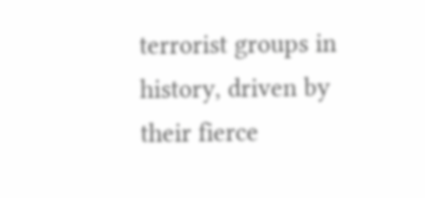terrorist groups in history, driven by their fierce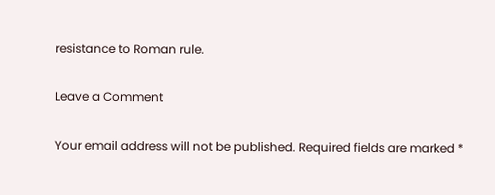resistance to Roman rule.

Leave a Comment

Your email address will not be published. Required fields are marked *